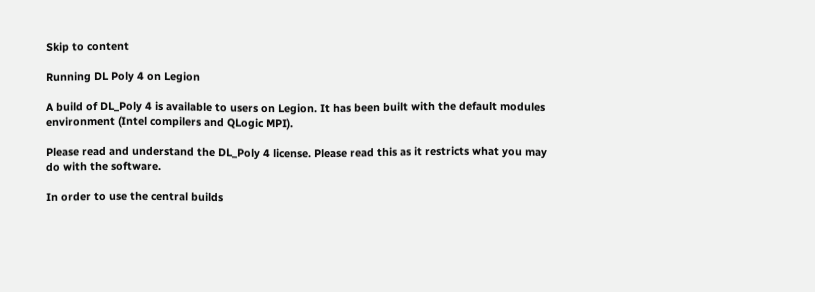Skip to content

Running DL Poly 4 on Legion

A build of DL_Poly 4 is available to users on Legion. It has been built with the default modules environment (Intel compilers and QLogic MPI).

Please read and understand the DL_Poly 4 license. Please read this as it restricts what you may do with the software.

In order to use the central builds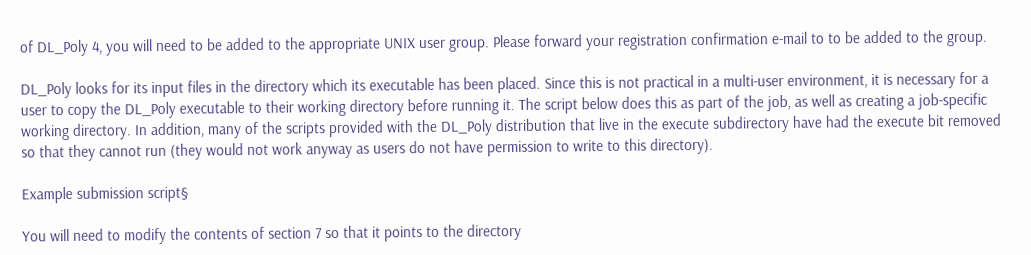of DL_Poly 4, you will need to be added to the appropriate UNIX user group. Please forward your registration confirmation e-mail to to be added to the group.

DL_Poly looks for its input files in the directory which its executable has been placed. Since this is not practical in a multi-user environment, it is necessary for a user to copy the DL_Poly executable to their working directory before running it. The script below does this as part of the job, as well as creating a job-specific working directory. In addition, many of the scripts provided with the DL_Poly distribution that live in the execute subdirectory have had the execute bit removed so that they cannot run (they would not work anyway as users do not have permission to write to this directory).

Example submission script§

You will need to modify the contents of section 7 so that it points to the directory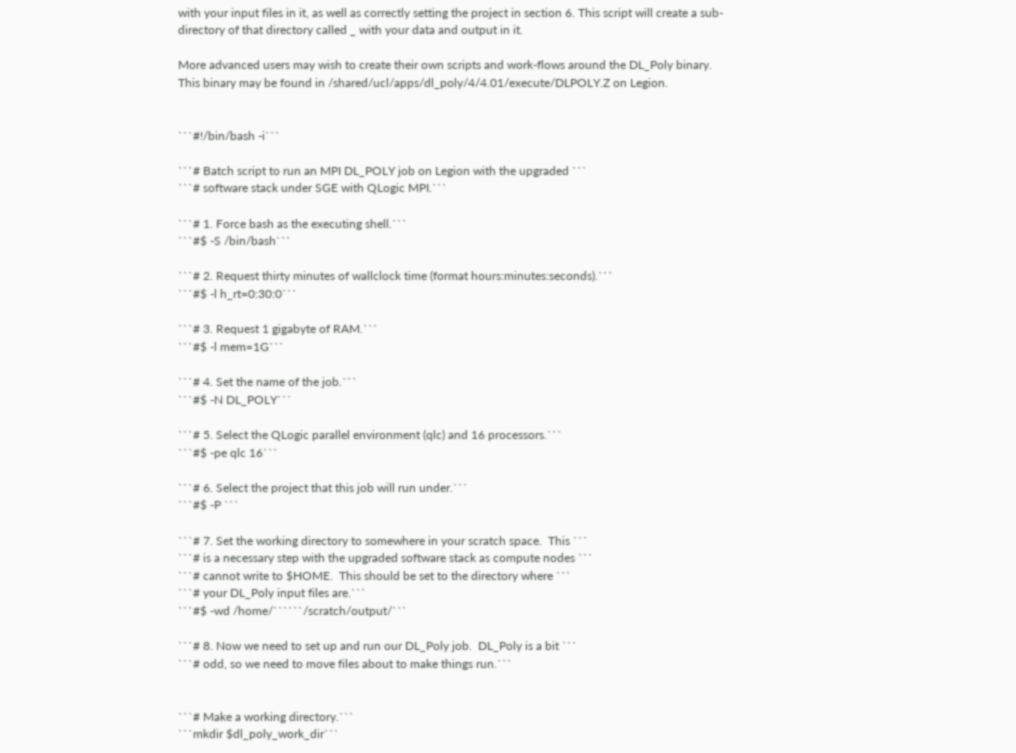with your input files in it, as well as correctly setting the project in section 6. This script will create a sub-directory of that directory called _ with your data and output in it.

More advanced users may wish to create their own scripts and work-flows around the DL_Poly binary. This binary may be found in /shared/ucl/apps/dl_poly/4/4.01/execute/DLPOLY.Z on Legion.


```#!/bin/bash -i```

```# Batch script to run an MPI DL_POLY job on Legion with the upgraded ```
```# software stack under SGE with QLogic MPI.```

```# 1. Force bash as the executing shell.```
```#$ -S /bin/bash```

```# 2. Request thirty minutes of wallclock time (format hours:minutes:seconds).```
```#$ -l h_rt=0:30:0```

```# 3. Request 1 gigabyte of RAM.```
```#$ -l mem=1G```

```# 4. Set the name of the job.```
```#$ -N DL_POLY```

```# 5. Select the QLogic parallel environment (qlc) and 16 processors.```
```#$ -pe qlc 16```

```# 6. Select the project that this job will run under.```
```#$ -P ```

```# 7. Set the working directory to somewhere in your scratch space.  This ```
```# is a necessary step with the upgraded software stack as compute nodes ```
```# cannot write to $HOME.  This should be set to the directory where ```
```# your DL_Poly input files are.```
```#$ -wd /home/``````/scratch/output/```

```# 8. Now we need to set up and run our DL_Poly job.  DL_Poly is a bit ```
```# odd, so we need to move files about to make things run.```


```# Make a working directory.```
```mkdir $dl_poly_work_dir```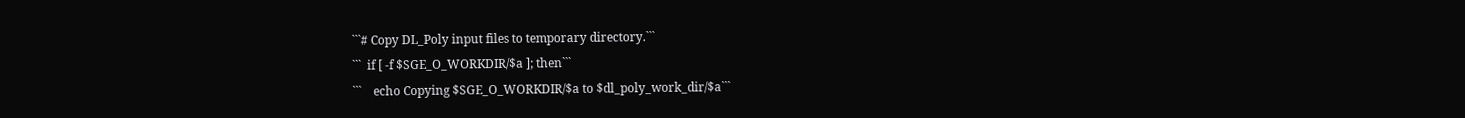```# Copy DL_Poly input files to temporary directory.```
```  if [ -f $SGE_O_WORKDIR/$a ]; then```
```    echo Copying $SGE_O_WORKDIR/$a to $dl_poly_work_dir/$a```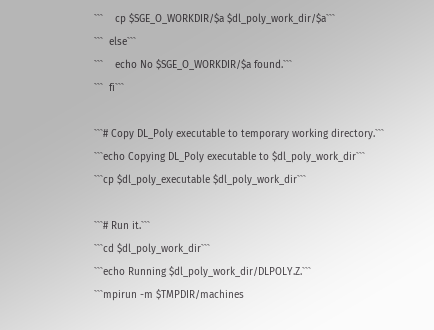```    cp $SGE_O_WORKDIR/$a $dl_poly_work_dir/$a```
```  else```
```    echo No $SGE_O_WORKDIR/$a found.```
```  fi```

```# Copy DL_Poly executable to temporary working directory.```
```echo Copying DL_Poly executable to $dl_poly_work_dir```
```cp $dl_poly_executable $dl_poly_work_dir```

```# Run it.```
```cd $dl_poly_work_dir```
```echo Running $dl_poly_work_dir/DLPOLY.Z.```
```mpirun -m $TMPDIR/machines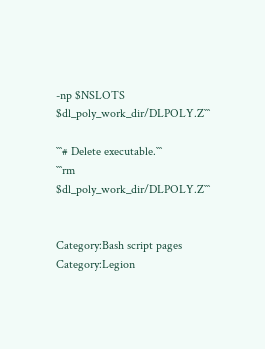-np $NSLOTS $dl_poly_work_dir/DLPOLY.Z```

```# Delete executable.```
```rm $dl_poly_work_dir/DLPOLY.Z```


Category:Bash script pages Category:Legion